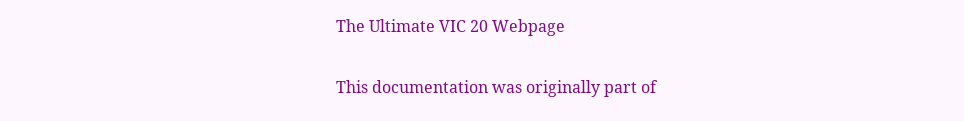The Ultimate VIC 20 Webpage


This documentation was originally part of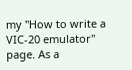my "How to write a VIC-20 emulator" page. As a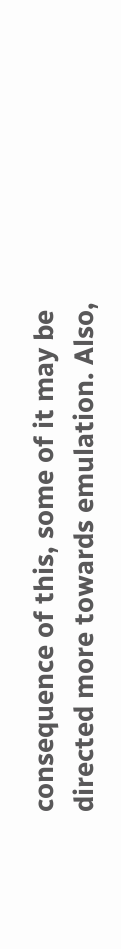consequence of this, some of it may be directed more towards emulation. Also,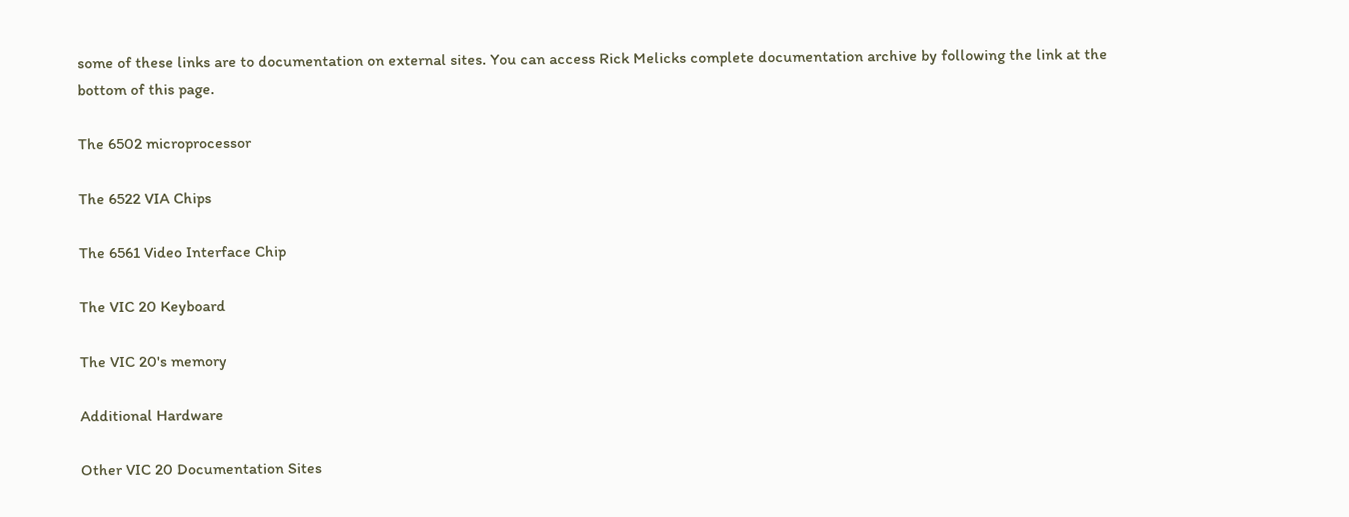some of these links are to documentation on external sites. You can access Rick Melicks complete documentation archive by following the link at the bottom of this page.

The 6502 microprocessor

The 6522 VIA Chips

The 6561 Video Interface Chip

The VIC 20 Keyboard

The VIC 20's memory

Additional Hardware

Other VIC 20 Documentation Sites